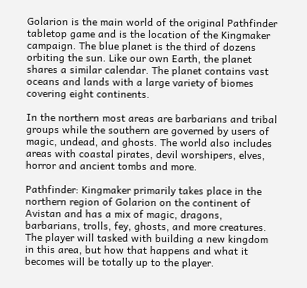Golarion is the main world of the original Pathfinder tabletop game and is the location of the Kingmaker campaign. The blue planet is the third of dozens orbiting the sun. Like our own Earth, the planet shares a similar calendar. The planet contains vast oceans and lands with a large variety of biomes covering eight continents.

In the northern most areas are barbarians and tribal groups while the southern are governed by users of magic, undead, and ghosts. The world also includes areas with coastal pirates, devil worshipers, elves, horror and ancient tombs and more.

Pathfinder: Kingmaker primarily takes place in the northern region of Golarion on the continent of Avistan and has a mix of magic, dragons, barbarians, trolls, fey, ghosts, and more creatures. The player will tasked with building a new kingdom in this area, but how that happens and what it becomes will be totally up to the player.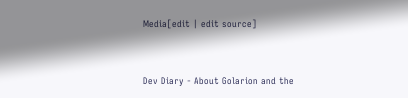Media[edit | edit source]


Dev Diary - About Golarion and the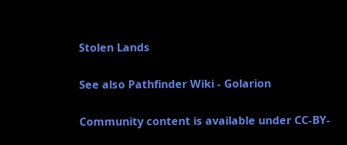Stolen Lands

See also Pathfinder Wiki - Golarion

Community content is available under CC-BY-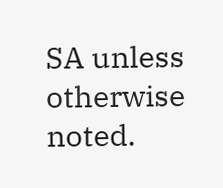SA unless otherwise noted.